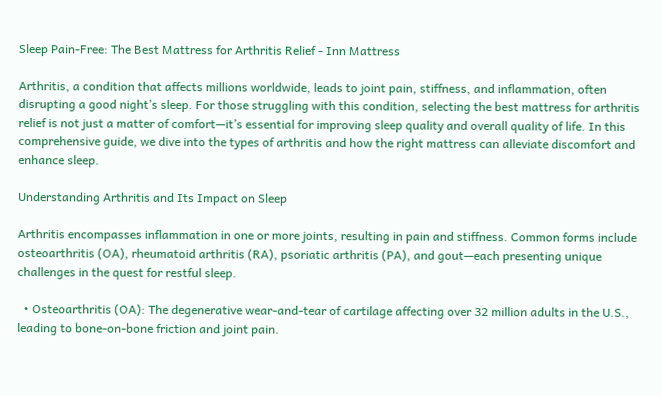Sleep Pain-Free: The Best Mattress for Arthritis Relief - Inn Mattress

Arthritis, a condition that affects millions worldwide, leads to joint pain, stiffness, and inflammation, often disrupting a good night’s sleep. For those struggling with this condition, selecting the best mattress for arthritis relief is not just a matter of comfort—it’s essential for improving sleep quality and overall quality of life. In this comprehensive guide, we dive into the types of arthritis and how the right mattress can alleviate discomfort and enhance sleep.

Understanding Arthritis and Its Impact on Sleep

Arthritis encompasses inflammation in one or more joints, resulting in pain and stiffness. Common forms include osteoarthritis (OA), rheumatoid arthritis (RA), psoriatic arthritis (PA), and gout—each presenting unique challenges in the quest for restful sleep.

  • Osteoarthritis (OA): The degenerative wear-and-tear of cartilage affecting over 32 million adults in the U.S., leading to bone-on-bone friction and joint pain.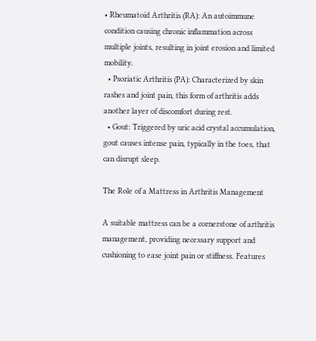• Rheumatoid Arthritis (RA): An autoimmune condition causing chronic inflammation across multiple joints, resulting in joint erosion and limited mobility.
  • Psoriatic Arthritis (PA): Characterized by skin rashes and joint pain, this form of arthritis adds another layer of discomfort during rest.
  • Gout: Triggered by uric acid crystal accumulation, gout causes intense pain, typically in the toes, that can disrupt sleep.

The Role of a Mattress in Arthritis Management

A suitable mattress can be a cornerstone of arthritis management, providing necessary support and cushioning to ease joint pain or stiffness. Features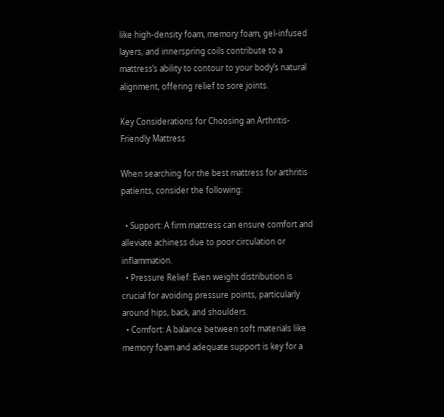like high-density foam, memory foam, gel-infused layers, and innerspring coils contribute to a mattress’s ability to contour to your body’s natural alignment, offering relief to sore joints.

Key Considerations for Choosing an Arthritis-Friendly Mattress

When searching for the best mattress for arthritis patients, consider the following:

  • Support: A firm mattress can ensure comfort and alleviate achiness due to poor circulation or inflammation.
  • Pressure Relief: Even weight distribution is crucial for avoiding pressure points, particularly around hips, back, and shoulders.
  • Comfort: A balance between soft materials like memory foam and adequate support is key for a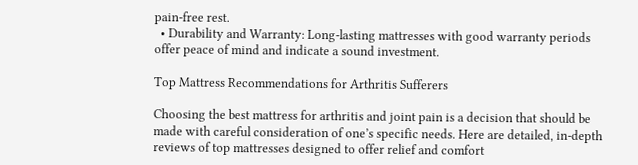pain-free rest.
  • Durability and Warranty: Long-lasting mattresses with good warranty periods offer peace of mind and indicate a sound investment.

Top Mattress Recommendations for Arthritis Sufferers

Choosing the best mattress for arthritis and joint pain is a decision that should be made with careful consideration of one’s specific needs. Here are detailed, in-depth reviews of top mattresses designed to offer relief and comfort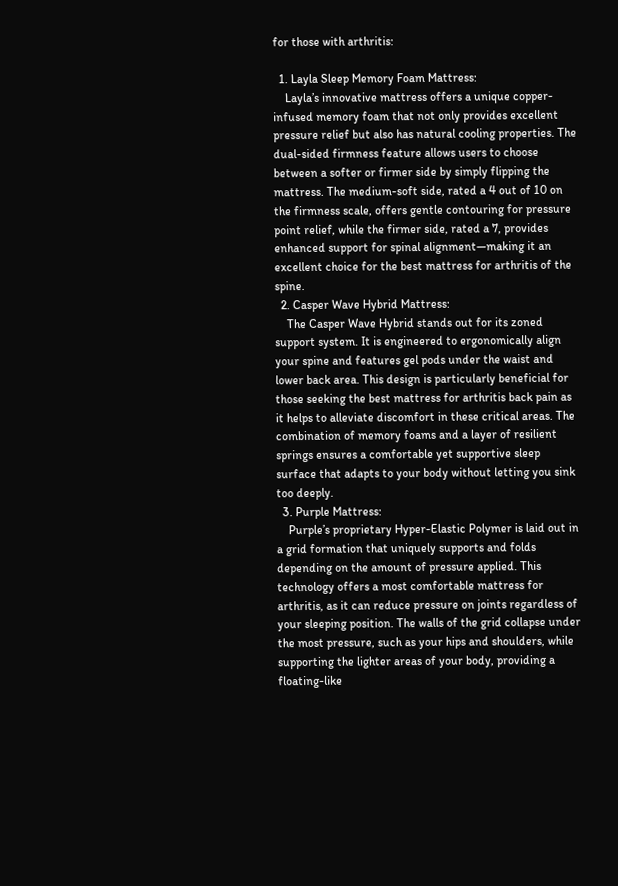for those with arthritis:

  1. Layla Sleep Memory Foam Mattress:
    Layla’s innovative mattress offers a unique copper-infused memory foam that not only provides excellent pressure relief but also has natural cooling properties. The dual-sided firmness feature allows users to choose between a softer or firmer side by simply flipping the mattress. The medium-soft side, rated a 4 out of 10 on the firmness scale, offers gentle contouring for pressure point relief, while the firmer side, rated a 7, provides enhanced support for spinal alignment—making it an excellent choice for the best mattress for arthritis of the spine.
  2. Casper Wave Hybrid Mattress:
    The Casper Wave Hybrid stands out for its zoned support system. It is engineered to ergonomically align your spine and features gel pods under the waist and lower back area. This design is particularly beneficial for those seeking the best mattress for arthritis back pain as it helps to alleviate discomfort in these critical areas. The combination of memory foams and a layer of resilient springs ensures a comfortable yet supportive sleep surface that adapts to your body without letting you sink too deeply.
  3. Purple Mattress:
    Purple’s proprietary Hyper-Elastic Polymer is laid out in a grid formation that uniquely supports and folds depending on the amount of pressure applied. This technology offers a most comfortable mattress for arthritis, as it can reduce pressure on joints regardless of your sleeping position. The walls of the grid collapse under the most pressure, such as your hips and shoulders, while supporting the lighter areas of your body, providing a floating-like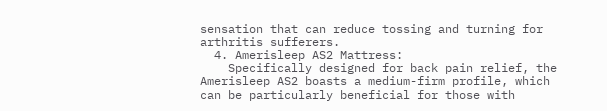sensation that can reduce tossing and turning for arthritis sufferers.
  4. Amerisleep AS2 Mattress:
    Specifically designed for back pain relief, the Amerisleep AS2 boasts a medium-firm profile, which can be particularly beneficial for those with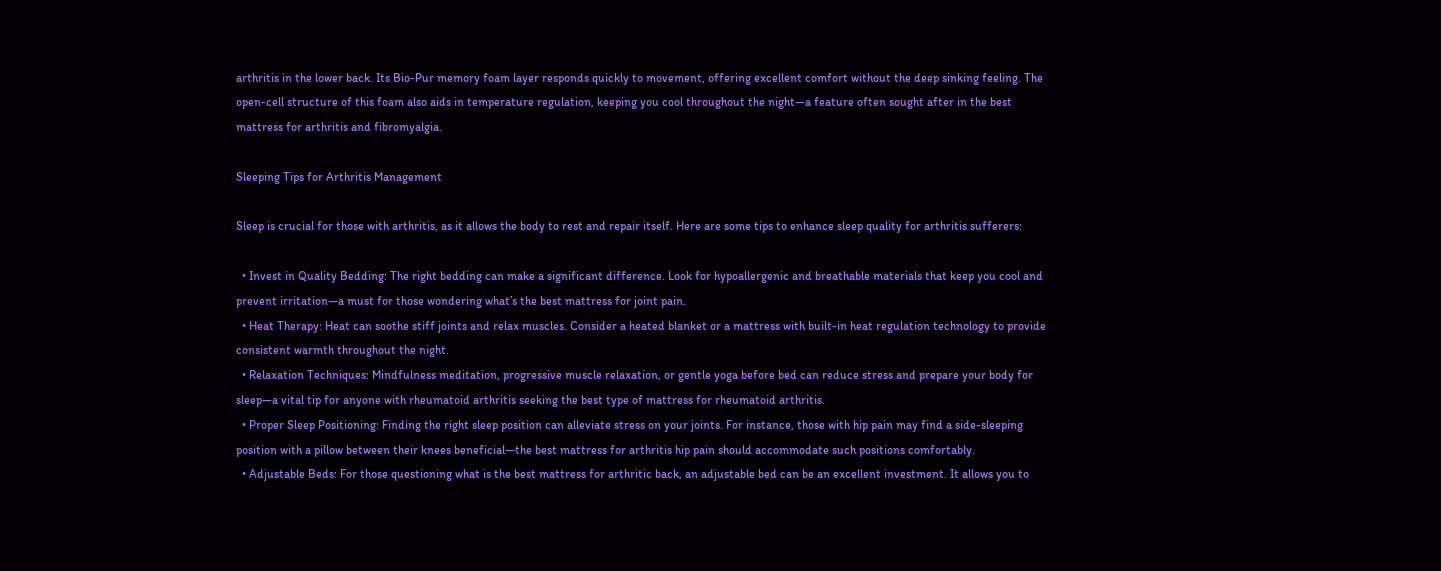arthritis in the lower back. Its Bio-Pur memory foam layer responds quickly to movement, offering excellent comfort without the deep sinking feeling. The open-cell structure of this foam also aids in temperature regulation, keeping you cool throughout the night—a feature often sought after in the best mattress for arthritis and fibromyalgia.

Sleeping Tips for Arthritis Management

Sleep is crucial for those with arthritis, as it allows the body to rest and repair itself. Here are some tips to enhance sleep quality for arthritis sufferers:

  • Invest in Quality Bedding: The right bedding can make a significant difference. Look for hypoallergenic and breathable materials that keep you cool and prevent irritation—a must for those wondering what’s the best mattress for joint pain.
  • Heat Therapy: Heat can soothe stiff joints and relax muscles. Consider a heated blanket or a mattress with built-in heat regulation technology to provide consistent warmth throughout the night.
  • Relaxation Techniques: Mindfulness meditation, progressive muscle relaxation, or gentle yoga before bed can reduce stress and prepare your body for sleep—a vital tip for anyone with rheumatoid arthritis seeking the best type of mattress for rheumatoid arthritis.
  • Proper Sleep Positioning: Finding the right sleep position can alleviate stress on your joints. For instance, those with hip pain may find a side-sleeping position with a pillow between their knees beneficial—the best mattress for arthritis hip pain should accommodate such positions comfortably.
  • Adjustable Beds: For those questioning what is the best mattress for arthritic back, an adjustable bed can be an excellent investment. It allows you to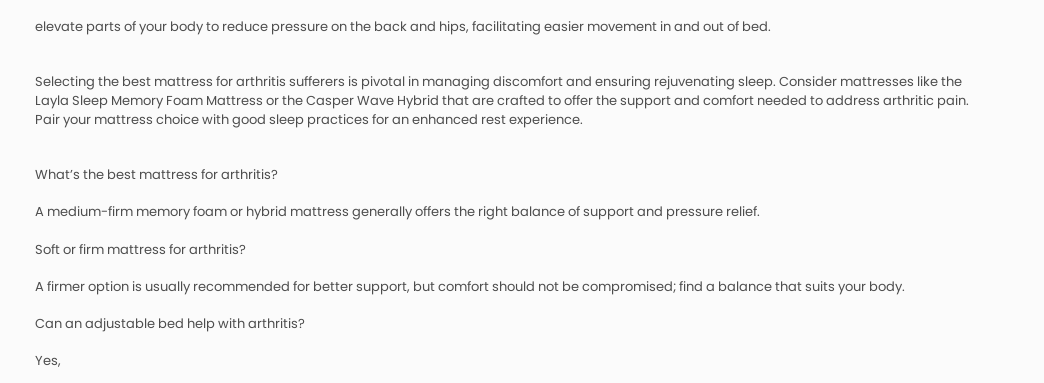elevate parts of your body to reduce pressure on the back and hips, facilitating easier movement in and out of bed.


Selecting the best mattress for arthritis sufferers is pivotal in managing discomfort and ensuring rejuvenating sleep. Consider mattresses like the Layla Sleep Memory Foam Mattress or the Casper Wave Hybrid that are crafted to offer the support and comfort needed to address arthritic pain. Pair your mattress choice with good sleep practices for an enhanced rest experience.


What’s the best mattress for arthritis?

A medium-firm memory foam or hybrid mattress generally offers the right balance of support and pressure relief.

Soft or firm mattress for arthritis?

A firmer option is usually recommended for better support, but comfort should not be compromised; find a balance that suits your body.

Can an adjustable bed help with arthritis?

Yes,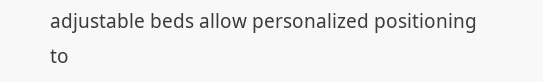adjustable beds allow personalized positioning to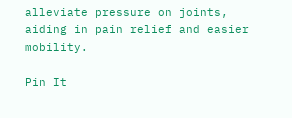alleviate pressure on joints, aiding in pain relief and easier mobility.

Pin It